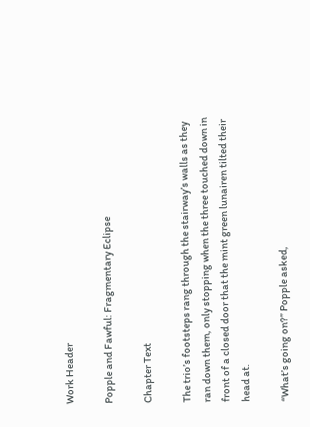Work Header

Popple and Fawful: Fragmentary Eclipse

Chapter Text

The trio’s footsteps rang through the stairway’s walls as they ran down them, only stopping when the three touched down in front of a closed door that the mint green lunairen tilted their head at.

“What’s going on?” Popple asked,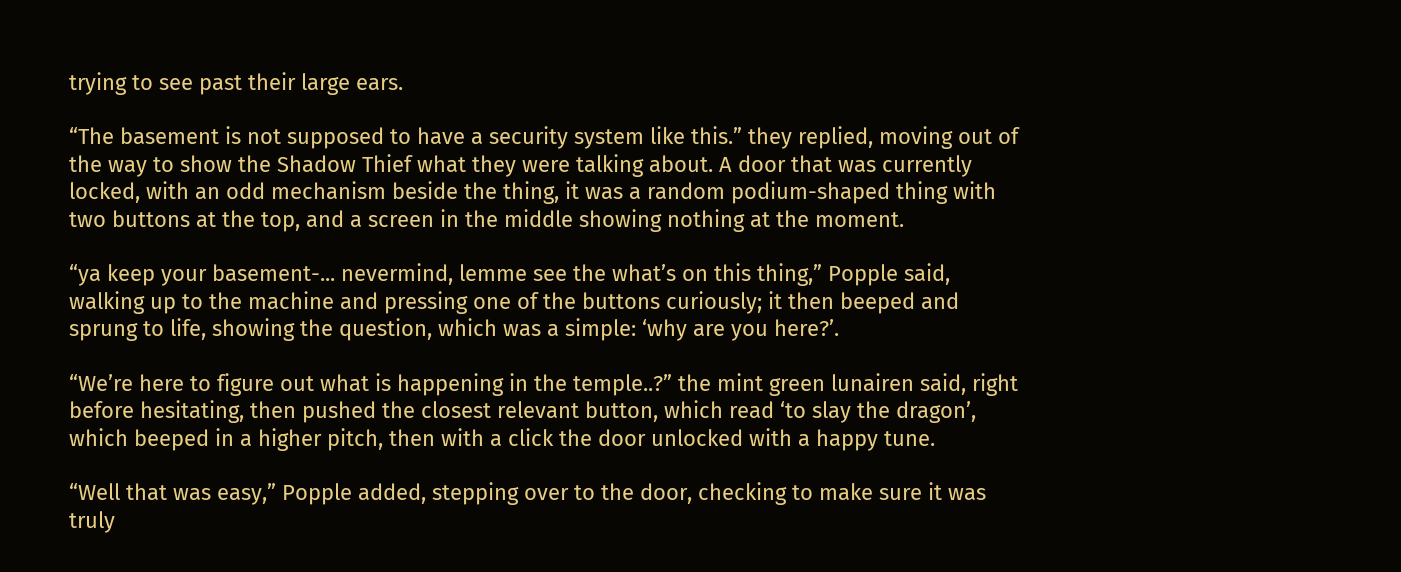trying to see past their large ears.

“The basement is not supposed to have a security system like this.” they replied, moving out of the way to show the Shadow Thief what they were talking about. A door that was currently locked, with an odd mechanism beside the thing, it was a random podium-shaped thing with two buttons at the top, and a screen in the middle showing nothing at the moment.

“ya keep your basement-... nevermind, lemme see the what’s on this thing,” Popple said, walking up to the machine and pressing one of the buttons curiously; it then beeped and sprung to life, showing the question, which was a simple: ‘why are you here?’.

“We’re here to figure out what is happening in the temple..?” the mint green lunairen said, right before hesitating, then pushed the closest relevant button, which read ‘to slay the dragon’, which beeped in a higher pitch, then with a click the door unlocked with a happy tune.

“Well that was easy,” Popple added, stepping over to the door, checking to make sure it was truly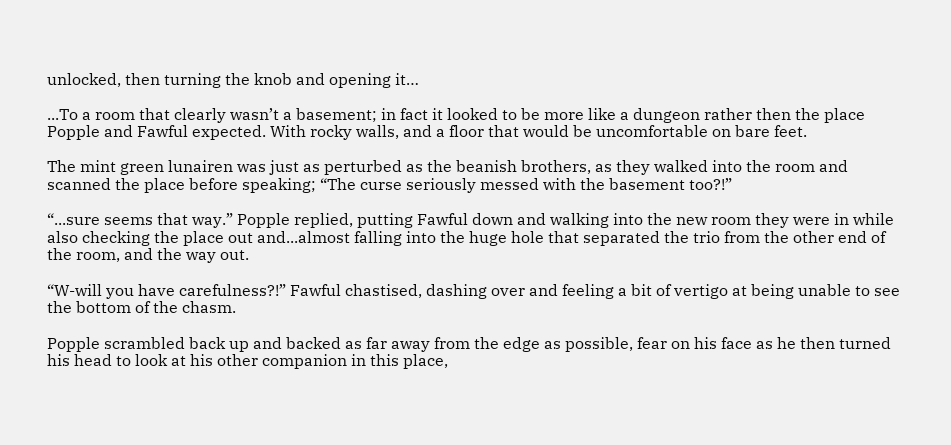unlocked, then turning the knob and opening it…

...To a room that clearly wasn’t a basement; in fact it looked to be more like a dungeon rather then the place Popple and Fawful expected. With rocky walls, and a floor that would be uncomfortable on bare feet.

The mint green lunairen was just as perturbed as the beanish brothers, as they walked into the room and scanned the place before speaking; “The curse seriously messed with the basement too?!”

“...sure seems that way.” Popple replied, putting Fawful down and walking into the new room they were in while also checking the place out and...almost falling into the huge hole that separated the trio from the other end of the room, and the way out.

“W-will you have carefulness?!” Fawful chastised, dashing over and feeling a bit of vertigo at being unable to see the bottom of the chasm.

Popple scrambled back up and backed as far away from the edge as possible, fear on his face as he then turned his head to look at his other companion in this place,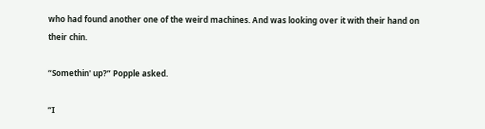who had found another one of the weird machines. And was looking over it with their hand on their chin.

“Somethin' up?” Popple asked.

“I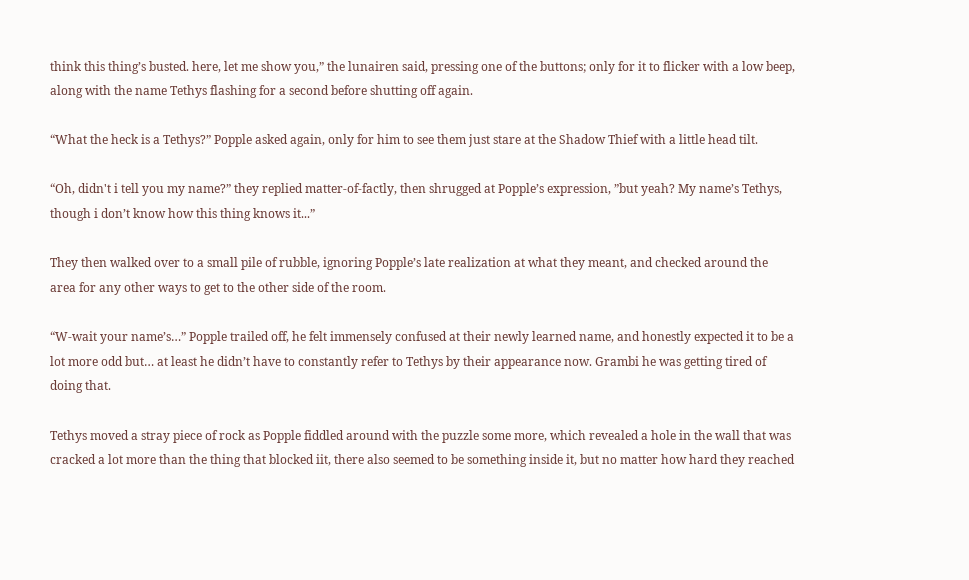think this thing’s busted. here, let me show you,” the lunairen said, pressing one of the buttons; only for it to flicker with a low beep, along with the name Tethys flashing for a second before shutting off again.

“What the heck is a Tethys?” Popple asked again, only for him to see them just stare at the Shadow Thief with a little head tilt.

“Oh, didn't i tell you my name?” they replied matter-of-factly, then shrugged at Popple’s expression, ”but yeah? My name’s Tethys, though i don’t know how this thing knows it...”

They then walked over to a small pile of rubble, ignoring Popple’s late realization at what they meant, and checked around the area for any other ways to get to the other side of the room.

“W-wait your name’s…” Popple trailed off, he felt immensely confused at their newly learned name, and honestly expected it to be a lot more odd but… at least he didn’t have to constantly refer to Tethys by their appearance now. Grambi he was getting tired of doing that.

Tethys moved a stray piece of rock as Popple fiddled around with the puzzle some more, which revealed a hole in the wall that was cracked a lot more than the thing that blocked iit, there also seemed to be something inside it, but no matter how hard they reached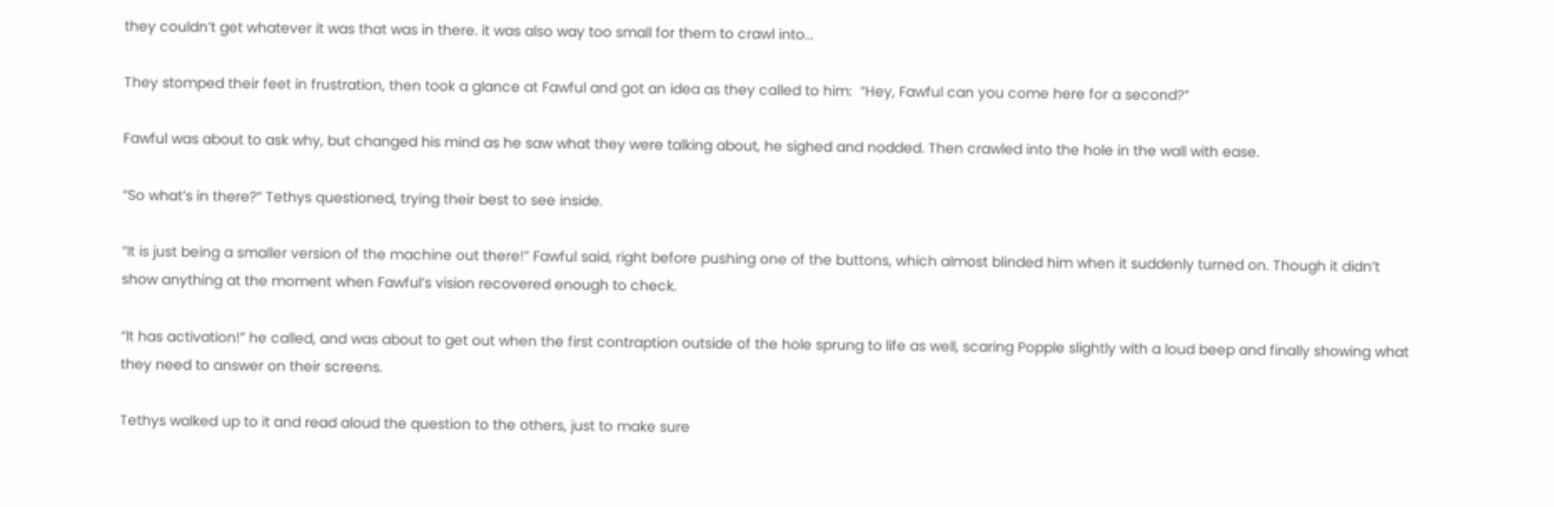they couldn’t get whatever it was that was in there. it was also way too small for them to crawl into...

They stomped their feet in frustration, then took a glance at Fawful and got an idea as they called to him:  “Hey, Fawful can you come here for a second?”

Fawful was about to ask why, but changed his mind as he saw what they were talking about, he sighed and nodded. Then crawled into the hole in the wall with ease.

“So what’s in there?” Tethys questioned, trying their best to see inside.

“It is just being a smaller version of the machine out there!” Fawful said, right before pushing one of the buttons, which almost blinded him when it suddenly turned on. Though it didn’t show anything at the moment when Fawful’s vision recovered enough to check.

“It has activation!” he called, and was about to get out when the first contraption outside of the hole sprung to life as well, scaring Popple slightly with a loud beep and finally showing what they need to answer on their screens.

Tethys walked up to it and read aloud the question to the others, just to make sure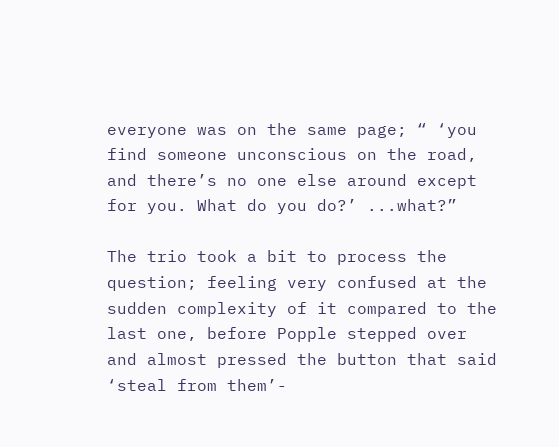everyone was on the same page; “ ‘you find someone unconscious on the road, and there’s no one else around except for you. What do you do?’ ...what?”

The trio took a bit to process the question; feeling very confused at the sudden complexity of it compared to the last one, before Popple stepped over and almost pressed the button that said ‘steal from them’-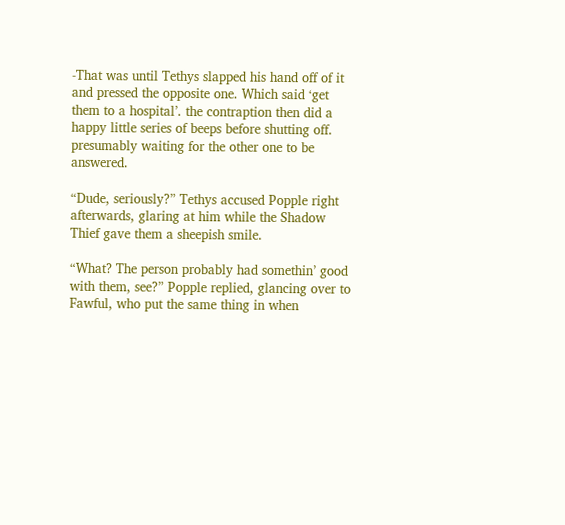-That was until Tethys slapped his hand off of it and pressed the opposite one. Which said ‘get them to a hospital’. the contraption then did a happy little series of beeps before shutting off. presumably waiting for the other one to be answered.

“Dude, seriously?” Tethys accused Popple right afterwards, glaring at him while the Shadow Thief gave them a sheepish smile.

“What? The person probably had somethin’ good with them, see?” Popple replied, glancing over to Fawful, who put the same thing in when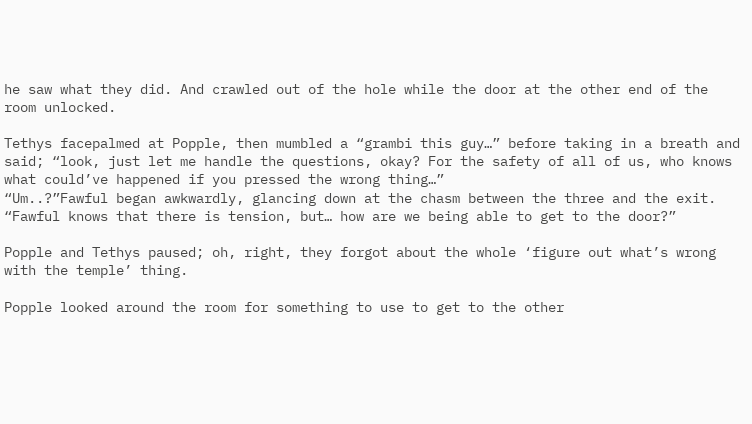he saw what they did. And crawled out of the hole while the door at the other end of the room unlocked.

Tethys facepalmed at Popple, then mumbled a “grambi this guy…” before taking in a breath and said; “look, just let me handle the questions, okay? For the safety of all of us, who knows what could’ve happened if you pressed the wrong thing…”
“Um..?”Fawful began awkwardly, glancing down at the chasm between the three and the exit. “Fawful knows that there is tension, but… how are we being able to get to the door?”

Popple and Tethys paused; oh, right, they forgot about the whole ‘figure out what’s wrong with the temple’ thing.

Popple looked around the room for something to use to get to the other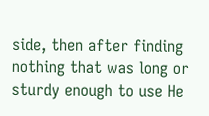side, then after finding nothing that was long or sturdy enough to use He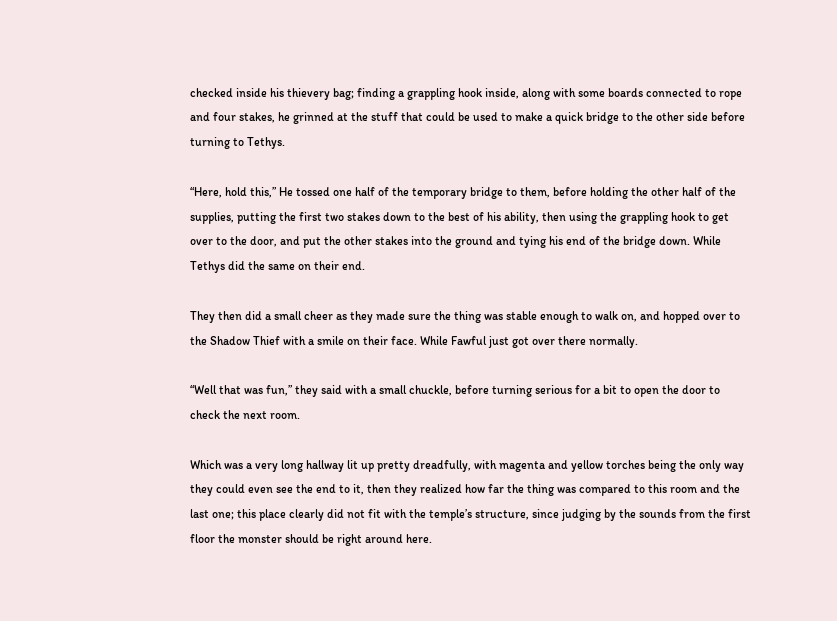checked inside his thievery bag; finding a grappling hook inside, along with some boards connected to rope and four stakes, he grinned at the stuff that could be used to make a quick bridge to the other side before turning to Tethys.

“Here, hold this,” He tossed one half of the temporary bridge to them, before holding the other half of the supplies, putting the first two stakes down to the best of his ability, then using the grappling hook to get over to the door, and put the other stakes into the ground and tying his end of the bridge down. While Tethys did the same on their end.

They then did a small cheer as they made sure the thing was stable enough to walk on, and hopped over to the Shadow Thief with a smile on their face. While Fawful just got over there normally.

“Well that was fun,” they said with a small chuckle, before turning serious for a bit to open the door to check the next room.

Which was a very long hallway lit up pretty dreadfully, with magenta and yellow torches being the only way they could even see the end to it, then they realized how far the thing was compared to this room and the last one; this place clearly did not fit with the temple’s structure, since judging by the sounds from the first floor the monster should be right around here.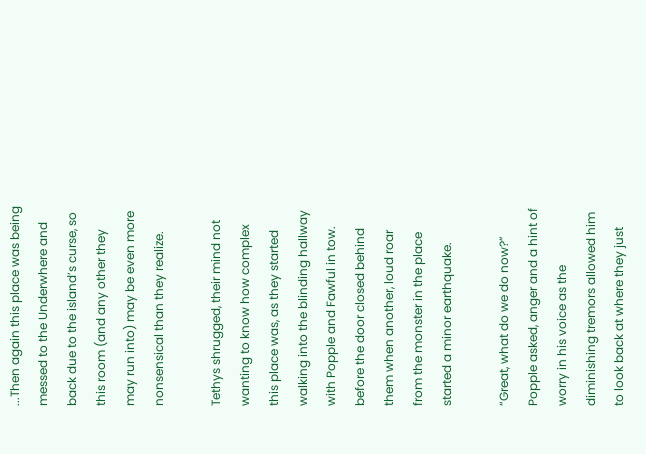...Then again this place was being messed to the Underwhere and back due to the island’s curse, so this room (and any other they may run into) may be even more nonsensical than they realize.

Tethys shrugged, their mind not wanting to know how complex this place was, as they started walking into the blinding hallway with Popple and Fawful in tow. before the door closed behind them when another, loud roar from the monster in the place started a minor earthquake.

“Great, what do we do now?” Popple asked, anger and a hint of worry in his voice as the diminishing tremors allowed him to look back at where they just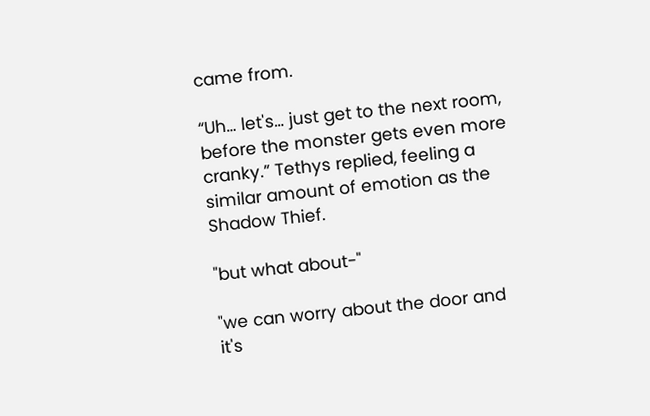came from.

“Uh… let's… just get to the next room, before the monster gets even more cranky.” Tethys replied, feeling a similar amount of emotion as the Shadow Thief.

"but what about-"

"we can worry about the door and it's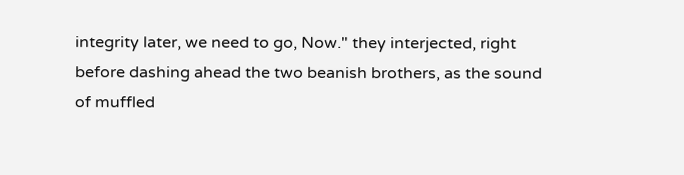integrity later, we need to go, Now." they interjected, right before dashing ahead the two beanish brothers, as the sound of muffled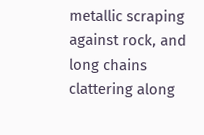metallic scraping against rock, and long chains clattering along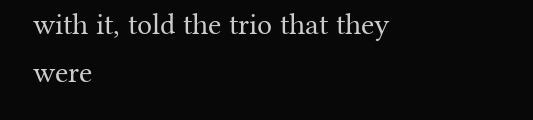with it, told the trio that they were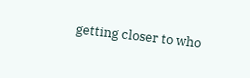getting closer to who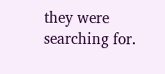they were searching for.